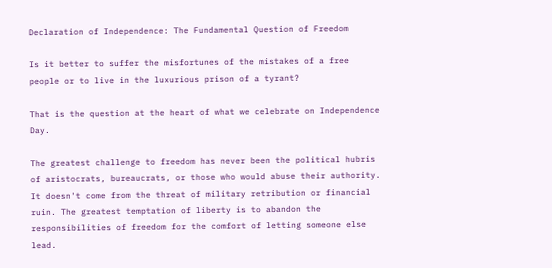Declaration of Independence: The Fundamental Question of Freedom

Is it better to suffer the misfortunes of the mistakes of a free people or to live in the luxurious prison of a tyrant?

That is the question at the heart of what we celebrate on Independence Day.

The greatest challenge to freedom has never been the political hubris of aristocrats, bureaucrats, or those who would abuse their authority. It doesn't come from the threat of military retribution or financial ruin. The greatest temptation of liberty is to abandon the responsibilities of freedom for the comfort of letting someone else lead.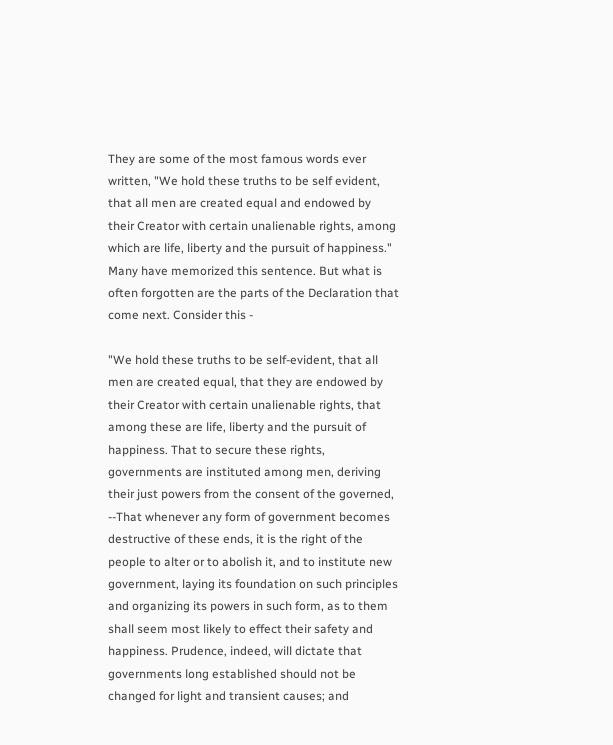They are some of the most famous words ever written, "We hold these truths to be self evident, that all men are created equal and endowed by their Creator with certain unalienable rights, among which are life, liberty and the pursuit of happiness." Many have memorized this sentence. But what is often forgotten are the parts of the Declaration that come next. Consider this -

"We hold these truths to be self-evident, that all men are created equal, that they are endowed by their Creator with certain unalienable rights, that among these are life, liberty and the pursuit of happiness. That to secure these rights, governments are instituted among men, deriving their just powers from the consent of the governed, --That whenever any form of government becomes destructive of these ends, it is the right of the people to alter or to abolish it, and to institute new government, laying its foundation on such principles and organizing its powers in such form, as to them shall seem most likely to effect their safety and happiness. Prudence, indeed, will dictate that governments long established should not be changed for light and transient causes; and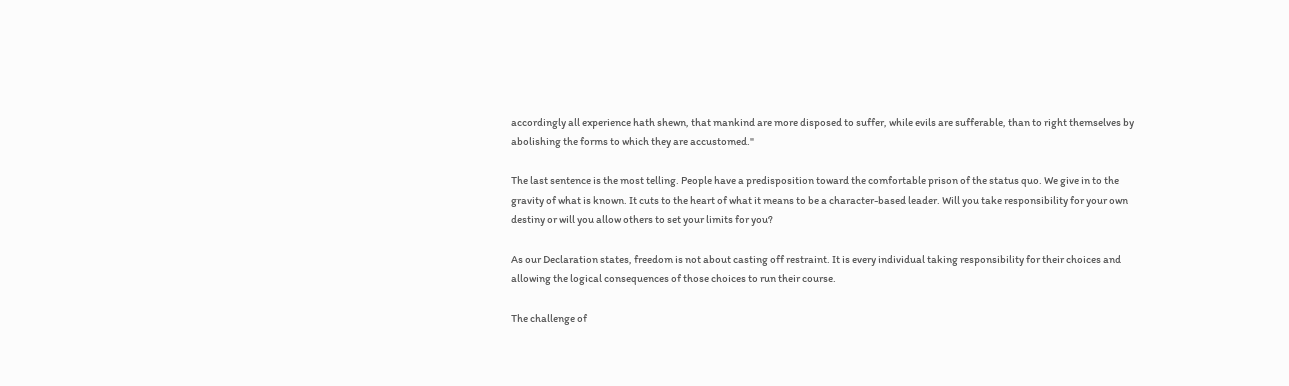accordingly all experience hath shewn, that mankind are more disposed to suffer, while evils are sufferable, than to right themselves by abolishing the forms to which they are accustomed."

The last sentence is the most telling. People have a predisposition toward the comfortable prison of the status quo. We give in to the gravity of what is known. It cuts to the heart of what it means to be a character-based leader. Will you take responsibility for your own destiny or will you allow others to set your limits for you?

As our Declaration states, freedom is not about casting off restraint. It is every individual taking responsibility for their choices and allowing the logical consequences of those choices to run their course.

The challenge of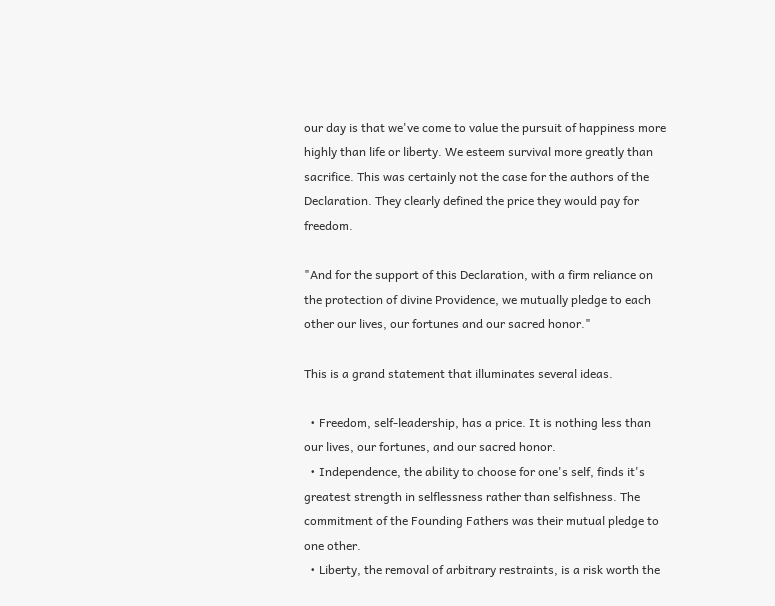our day is that we've come to value the pursuit of happiness more highly than life or liberty. We esteem survival more greatly than sacrifice. This was certainly not the case for the authors of the Declaration. They clearly defined the price they would pay for freedom.

"And for the support of this Declaration, with a firm reliance on the protection of divine Providence, we mutually pledge to each other our lives, our fortunes and our sacred honor."

This is a grand statement that illuminates several ideas.

  • Freedom, self-leadership, has a price. It is nothing less than our lives, our fortunes, and our sacred honor.
  • Independence, the ability to choose for one's self, finds it's greatest strength in selflessness rather than selfishness. The commitment of the Founding Fathers was their mutual pledge to one other.
  • Liberty, the removal of arbitrary restraints, is a risk worth the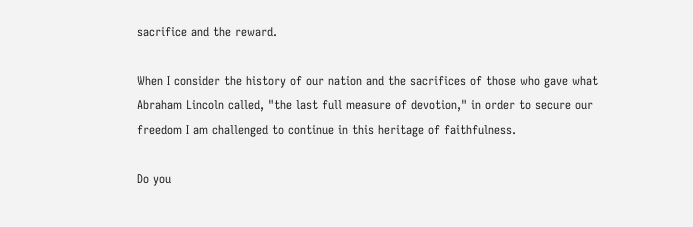sacrifice and the reward.

When I consider the history of our nation and the sacrifices of those who gave what Abraham Lincoln called, "the last full measure of devotion," in order to secure our freedom I am challenged to continue in this heritage of faithfulness.

Do you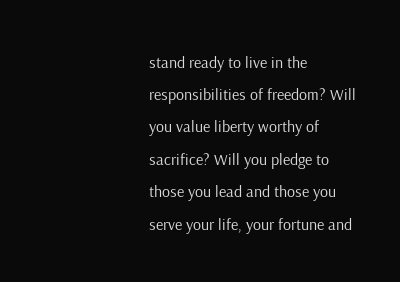stand ready to live in the responsibilities of freedom? Will you value liberty worthy of sacrifice? Will you pledge to those you lead and those you serve your life, your fortune and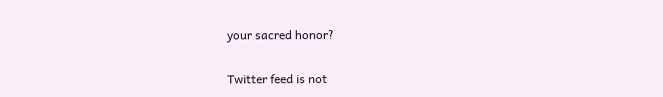your sacred honor?

Twitter feed is not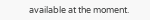available at the moment.